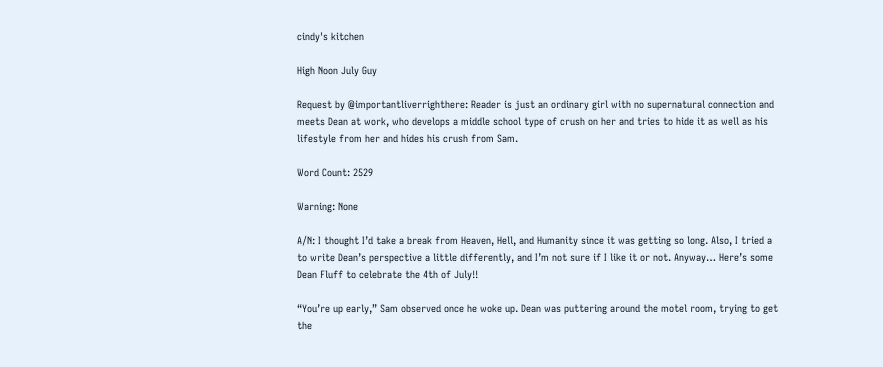cindy's kitchen

High Noon July Guy

Request by @importantliverrighthere: Reader is just an ordinary girl with no supernatural connection and meets Dean at work, who develops a middle school type of crush on her and tries to hide it as well as his lifestyle from her and hides his crush from Sam.

Word Count: 2529

Warning: None

A/N: I thought I’d take a break from Heaven, Hell, and Humanity since it was getting so long. Also, I tried a to write Dean’s perspective a little differently, and I’m not sure if I like it or not. Anyway… Here’s some Dean Fluff to celebrate the 4th of July!!

“You’re up early,” Sam observed once he woke up. Dean was puttering around the motel room, trying to get the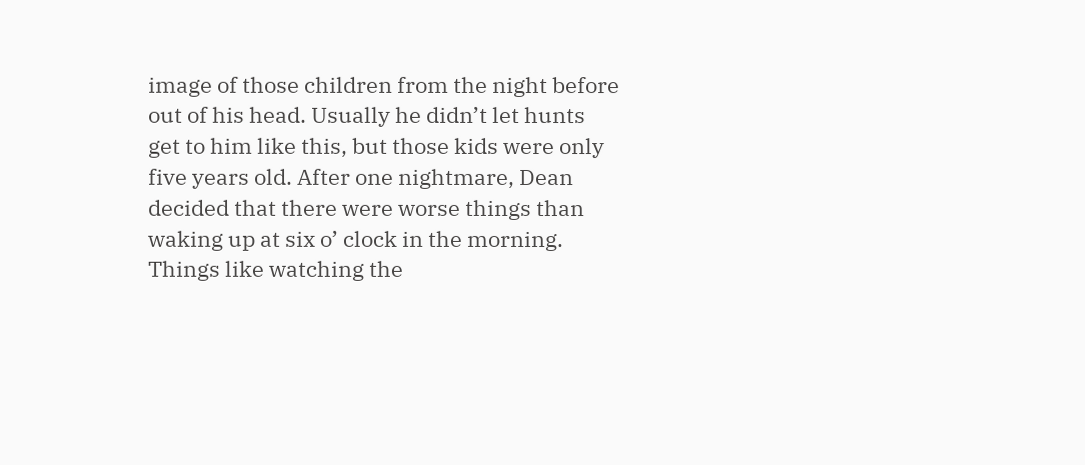image of those children from the night before out of his head. Usually he didn’t let hunts get to him like this, but those kids were only five years old. After one nightmare, Dean decided that there were worse things than waking up at six o’ clock in the morning. Things like watching the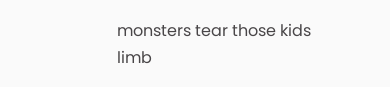monsters tear those kids limb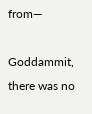from—

Goddammit, there was no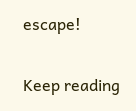escape!

Keep reading